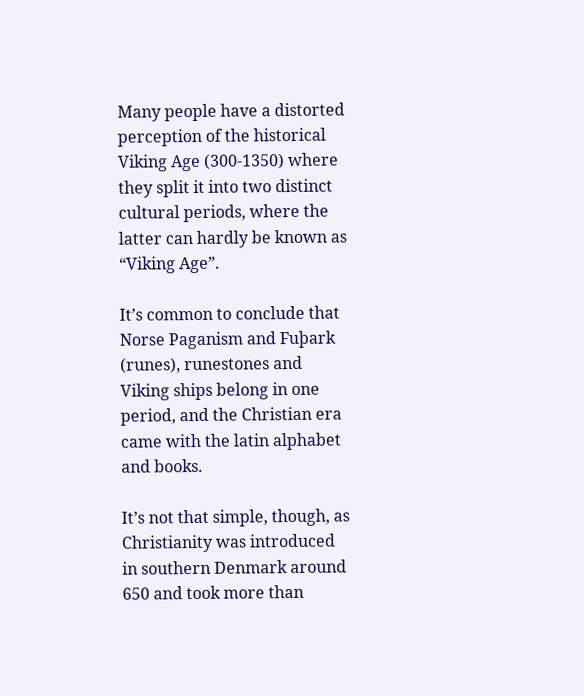Many people have a distorted perception of the historical Viking Age (300-1350) where they split it into two distinct cultural periods, where the latter can hardly be known as “Viking Age”.

It’s common to conclude that Norse Paganism and Fuþark (runes), runestones and Viking ships belong in one period, and the Christian era came with the latin alphabet and books.

It’s not that simple, though, as Christianity was introduced in southern Denmark around 650 and took more than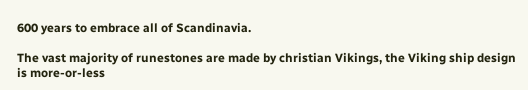600 years to embrace all of Scandinavia.

The vast majority of runestones are made by christian Vikings, the Viking ship design is more-or-less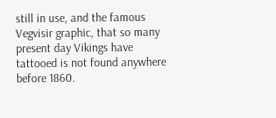still in use, and the famous Vegvisir graphic, that so many present day Vikings have tattooed is not found anywhere before 1860.